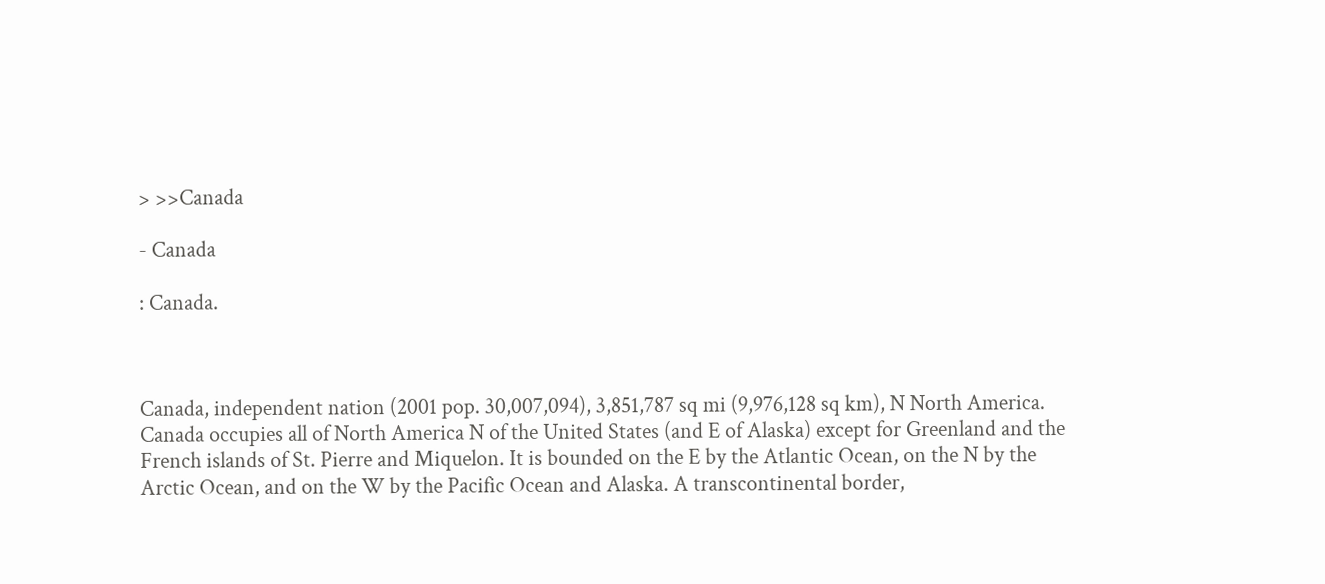> >>Canada

- Canada

: Canada.



Canada, independent nation (2001 pop. 30,007,094), 3,851,787 sq mi (9,976,128 sq km), N North America. Canada occupies all of North America N of the United States (and E of Alaska) except for Greenland and the French islands of St. Pierre and Miquelon. It is bounded on the E by the Atlantic Ocean, on the N by the Arctic Ocean, and on the W by the Pacific Ocean and Alaska. A transcontinental border,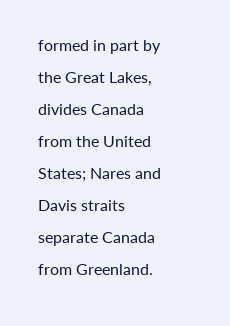formed in part by the Great Lakes, divides Canada from the United States; Nares and Davis straits separate Canada from Greenland.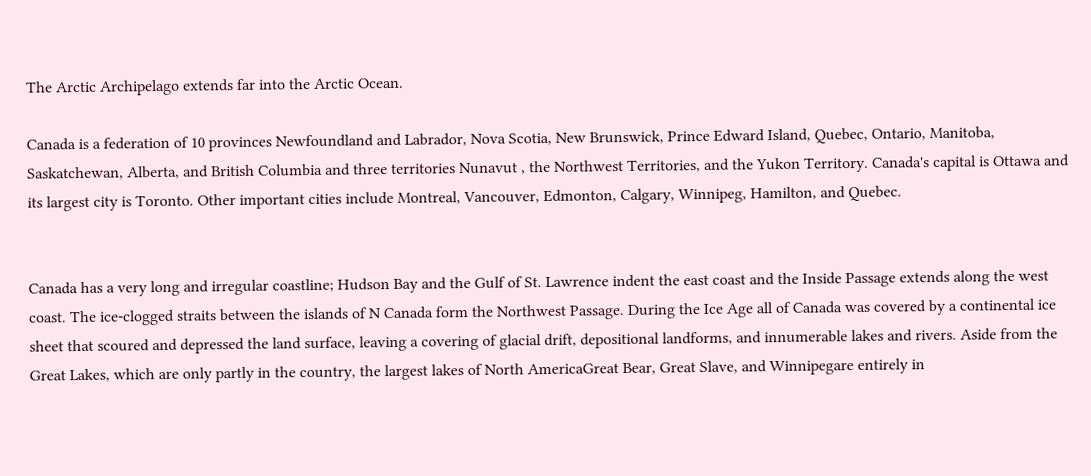The Arctic Archipelago extends far into the Arctic Ocean.

Canada is a federation of 10 provinces Newfoundland and Labrador, Nova Scotia, New Brunswick, Prince Edward Island, Quebec, Ontario, Manitoba, Saskatchewan, Alberta, and British Columbia and three territories Nunavut , the Northwest Territories, and the Yukon Territory. Canada's capital is Ottawa and its largest city is Toronto. Other important cities include Montreal, Vancouver, Edmonton, Calgary, Winnipeg, Hamilton, and Quebec.


Canada has a very long and irregular coastline; Hudson Bay and the Gulf of St. Lawrence indent the east coast and the Inside Passage extends along the west coast. The ice-clogged straits between the islands of N Canada form the Northwest Passage. During the Ice Age all of Canada was covered by a continental ice sheet that scoured and depressed the land surface, leaving a covering of glacial drift, depositional landforms, and innumerable lakes and rivers. Aside from the Great Lakes, which are only partly in the country, the largest lakes of North AmericaGreat Bear, Great Slave, and Winnipegare entirely in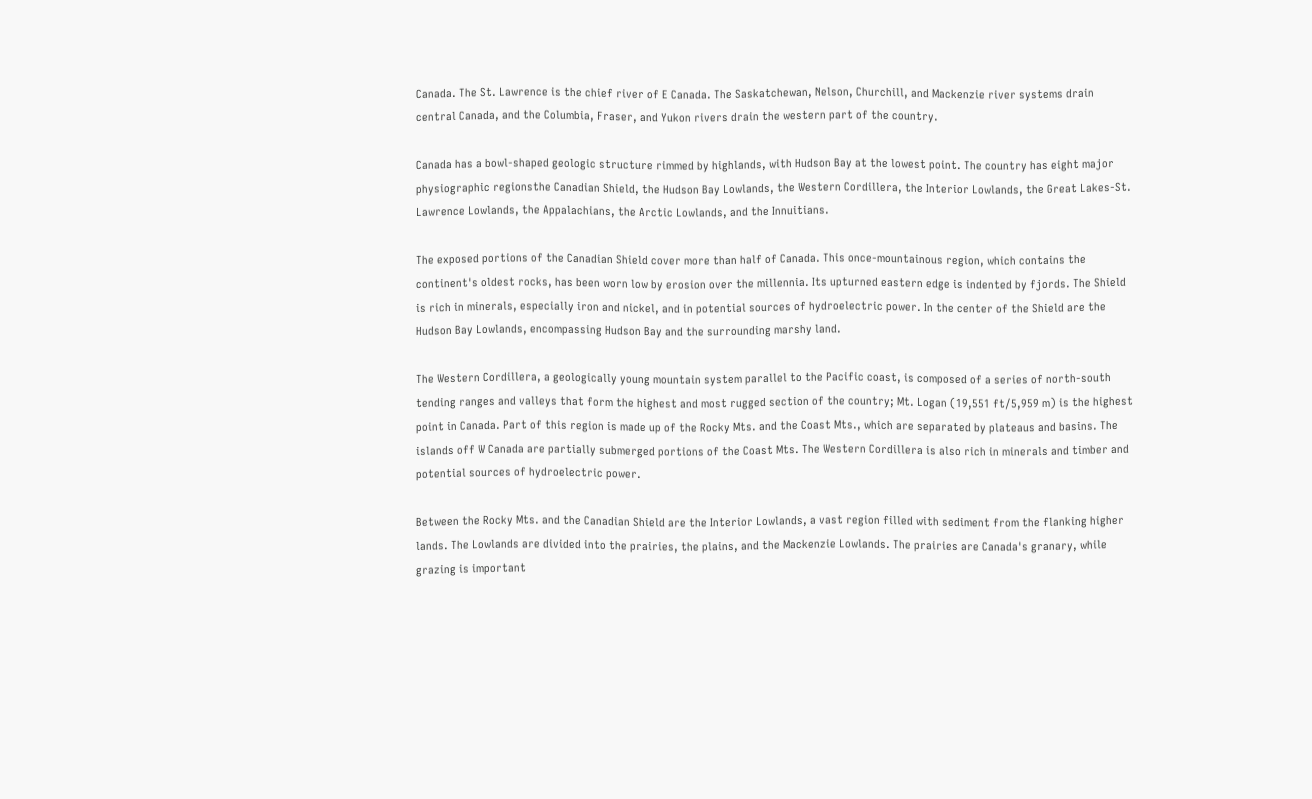Canada. The St. Lawrence is the chief river of E Canada. The Saskatchewan, Nelson, Churchill, and Mackenzie river systems drain central Canada, and the Columbia, Fraser, and Yukon rivers drain the western part of the country.

Canada has a bowl-shaped geologic structure rimmed by highlands, with Hudson Bay at the lowest point. The country has eight major physiographic regionsthe Canadian Shield, the Hudson Bay Lowlands, the Western Cordillera, the Interior Lowlands, the Great Lakes-St. Lawrence Lowlands, the Appalachians, the Arctic Lowlands, and the Innuitians.

The exposed portions of the Canadian Shield cover more than half of Canada. This once-mountainous region, which contains the continent's oldest rocks, has been worn low by erosion over the millennia. Its upturned eastern edge is indented by fjords. The Shield is rich in minerals, especially iron and nickel, and in potential sources of hydroelectric power. In the center of the Shield are the Hudson Bay Lowlands, encompassing Hudson Bay and the surrounding marshy land.

The Western Cordillera, a geologically young mountain system parallel to the Pacific coast, is composed of a series of north-south tending ranges and valleys that form the highest and most rugged section of the country; Mt. Logan (19,551 ft/5,959 m) is the highest point in Canada. Part of this region is made up of the Rocky Mts. and the Coast Mts., which are separated by plateaus and basins. The islands off W Canada are partially submerged portions of the Coast Mts. The Western Cordillera is also rich in minerals and timber and potential sources of hydroelectric power.

Between the Rocky Mts. and the Canadian Shield are the Interior Lowlands, a vast region filled with sediment from the flanking higher lands. The Lowlands are divided into the prairies, the plains, and the Mackenzie Lowlands. The prairies are Canada's granary, while grazing is important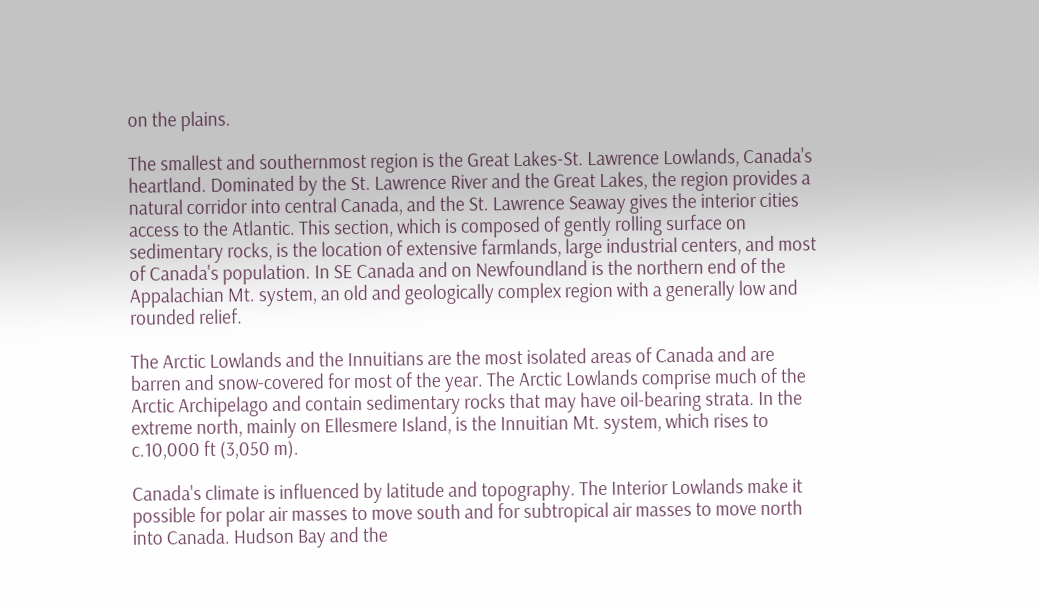on the plains.

The smallest and southernmost region is the Great Lakes-St. Lawrence Lowlands, Canada's heartland. Dominated by the St. Lawrence River and the Great Lakes, the region provides a natural corridor into central Canada, and the St. Lawrence Seaway gives the interior cities access to the Atlantic. This section, which is composed of gently rolling surface on sedimentary rocks, is the location of extensive farmlands, large industrial centers, and most of Canada's population. In SE Canada and on Newfoundland is the northern end of the Appalachian Mt. system, an old and geologically complex region with a generally low and rounded relief.

The Arctic Lowlands and the Innuitians are the most isolated areas of Canada and are barren and snow-covered for most of the year. The Arctic Lowlands comprise much of the Arctic Archipelago and contain sedimentary rocks that may have oil-bearing strata. In the extreme north, mainly on Ellesmere Island, is the Innuitian Mt. system, which rises to c.10,000 ft (3,050 m).

Canada's climate is influenced by latitude and topography. The Interior Lowlands make it possible for polar air masses to move south and for subtropical air masses to move north into Canada. Hudson Bay and the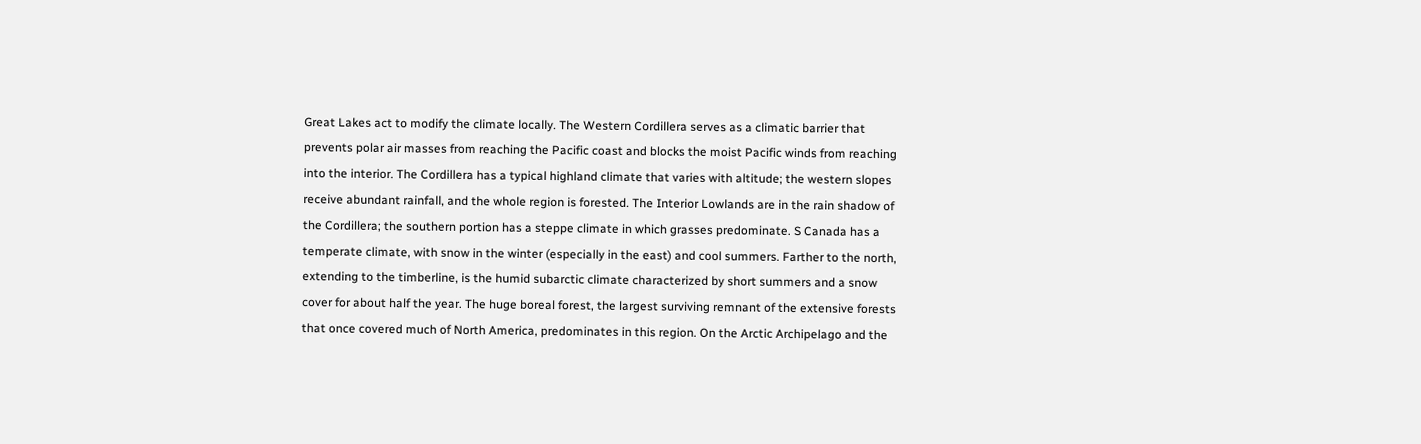Great Lakes act to modify the climate locally. The Western Cordillera serves as a climatic barrier that prevents polar air masses from reaching the Pacific coast and blocks the moist Pacific winds from reaching into the interior. The Cordillera has a typical highland climate that varies with altitude; the western slopes receive abundant rainfall, and the whole region is forested. The Interior Lowlands are in the rain shadow of the Cordillera; the southern portion has a steppe climate in which grasses predominate. S Canada has a temperate climate, with snow in the winter (especially in the east) and cool summers. Farther to the north, extending to the timberline, is the humid subarctic climate characterized by short summers and a snow cover for about half the year. The huge boreal forest, the largest surviving remnant of the extensive forests that once covered much of North America, predominates in this region. On the Arctic Archipelago and the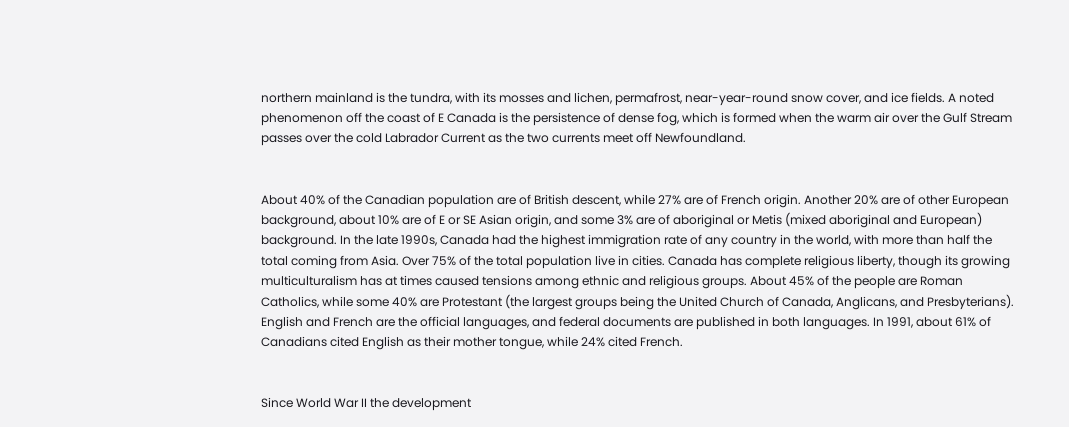northern mainland is the tundra, with its mosses and lichen, permafrost, near-year-round snow cover, and ice fields. A noted phenomenon off the coast of E Canada is the persistence of dense fog, which is formed when the warm air over the Gulf Stream passes over the cold Labrador Current as the two currents meet off Newfoundland.


About 40% of the Canadian population are of British descent, while 27% are of French origin. Another 20% are of other European background, about 10% are of E or SE Asian origin, and some 3% are of aboriginal or Metis (mixed aboriginal and European) background. In the late 1990s, Canada had the highest immigration rate of any country in the world, with more than half the total coming from Asia. Over 75% of the total population live in cities. Canada has complete religious liberty, though its growing multiculturalism has at times caused tensions among ethnic and religious groups. About 45% of the people are Roman Catholics, while some 40% are Protestant (the largest groups being the United Church of Canada, Anglicans, and Presbyterians). English and French are the official languages, and federal documents are published in both languages. In 1991, about 61% of Canadians cited English as their mother tongue, while 24% cited French.


Since World War II the development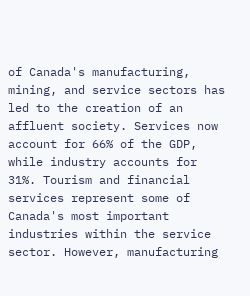of Canada's manufacturing, mining, and service sectors has led to the creation of an affluent society. Services now account for 66% of the GDP, while industry accounts for 31%. Tourism and financial services represent some of Canada's most important industries within the service sector. However, manufacturing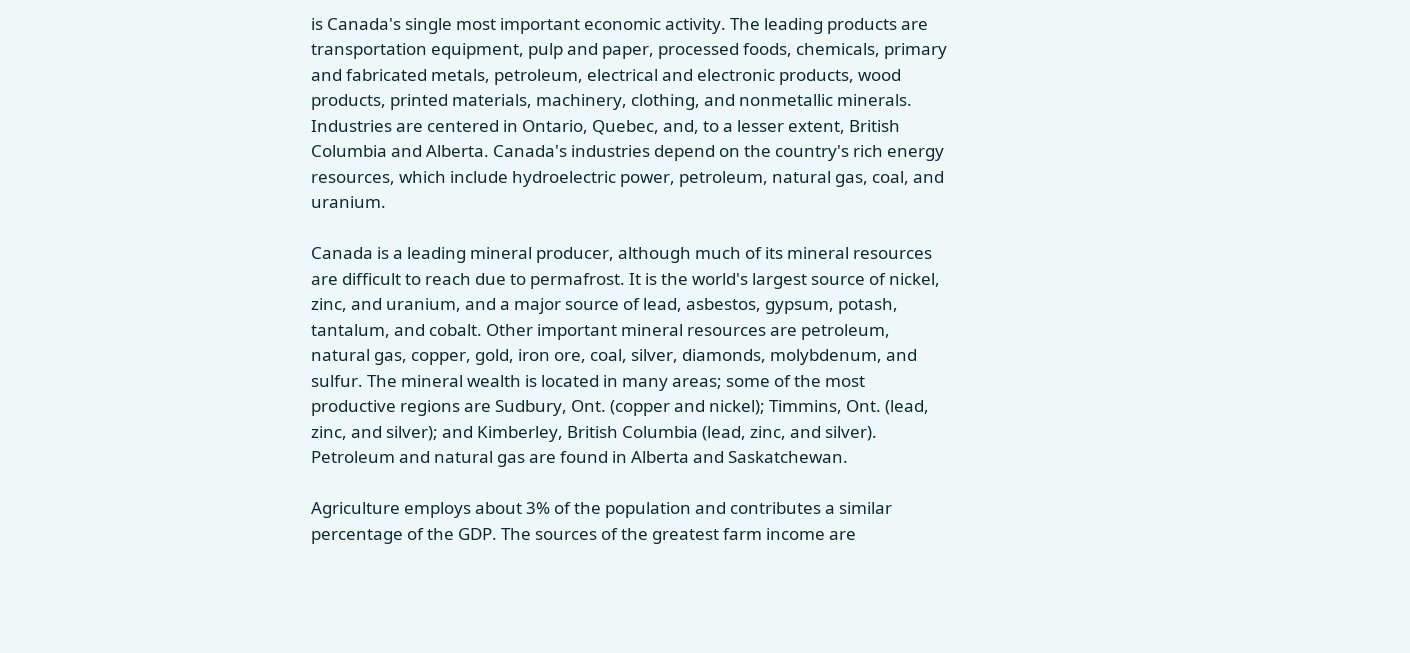is Canada's single most important economic activity. The leading products are transportation equipment, pulp and paper, processed foods, chemicals, primary and fabricated metals, petroleum, electrical and electronic products, wood products, printed materials, machinery, clothing, and nonmetallic minerals. Industries are centered in Ontario, Quebec, and, to a lesser extent, British Columbia and Alberta. Canada's industries depend on the country's rich energy resources, which include hydroelectric power, petroleum, natural gas, coal, and uranium.

Canada is a leading mineral producer, although much of its mineral resources are difficult to reach due to permafrost. It is the world's largest source of nickel, zinc, and uranium, and a major source of lead, asbestos, gypsum, potash, tantalum, and cobalt. Other important mineral resources are petroleum, natural gas, copper, gold, iron ore, coal, silver, diamonds, molybdenum, and sulfur. The mineral wealth is located in many areas; some of the most productive regions are Sudbury, Ont. (copper and nickel); Timmins, Ont. (lead, zinc, and silver); and Kimberley, British Columbia (lead, zinc, and silver). Petroleum and natural gas are found in Alberta and Saskatchewan.

Agriculture employs about 3% of the population and contributes a similar percentage of the GDP. The sources of the greatest farm income are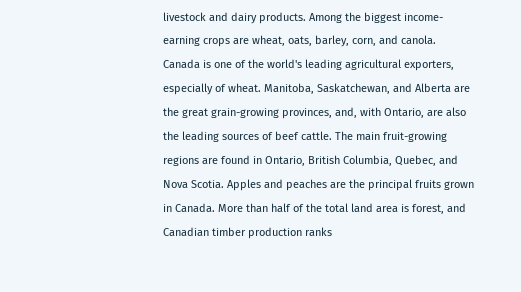livestock and dairy products. Among the biggest income-earning crops are wheat, oats, barley, corn, and canola. Canada is one of the world's leading agricultural exporters, especially of wheat. Manitoba, Saskatchewan, and Alberta are the great grain-growing provinces, and, with Ontario, are also the leading sources of beef cattle. The main fruit-growing regions are found in Ontario, British Columbia, Quebec, and Nova Scotia. Apples and peaches are the principal fruits grown in Canada. More than half of the total land area is forest, and Canadian timber production ranks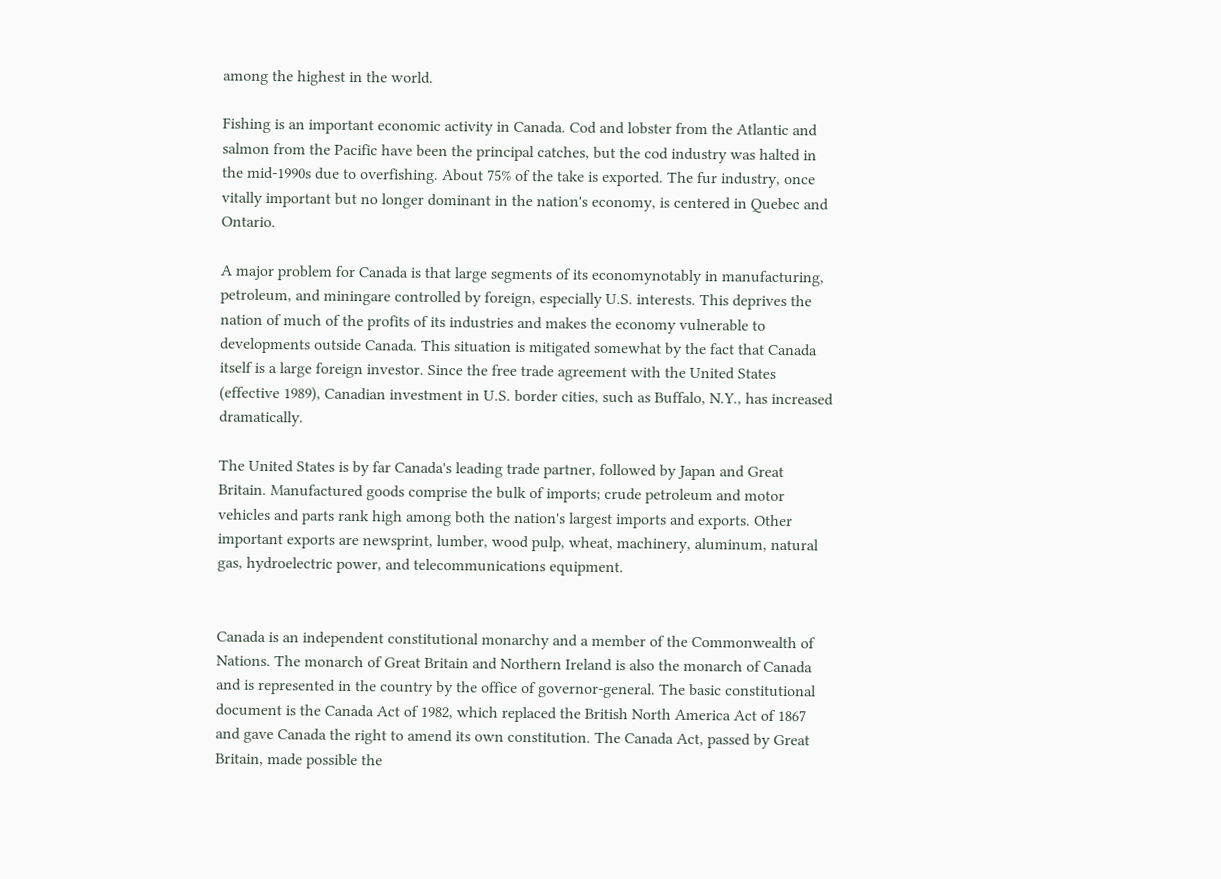among the highest in the world.

Fishing is an important economic activity in Canada. Cod and lobster from the Atlantic and salmon from the Pacific have been the principal catches, but the cod industry was halted in the mid-1990s due to overfishing. About 75% of the take is exported. The fur industry, once vitally important but no longer dominant in the nation's economy, is centered in Quebec and Ontario.

A major problem for Canada is that large segments of its economynotably in manufacturing, petroleum, and miningare controlled by foreign, especially U.S. interests. This deprives the nation of much of the profits of its industries and makes the economy vulnerable to developments outside Canada. This situation is mitigated somewhat by the fact that Canada itself is a large foreign investor. Since the free trade agreement with the United States (effective 1989), Canadian investment in U.S. border cities, such as Buffalo, N.Y., has increased dramatically.

The United States is by far Canada's leading trade partner, followed by Japan and Great Britain. Manufactured goods comprise the bulk of imports; crude petroleum and motor vehicles and parts rank high among both the nation's largest imports and exports. Other important exports are newsprint, lumber, wood pulp, wheat, machinery, aluminum, natural gas, hydroelectric power, and telecommunications equipment.


Canada is an independent constitutional monarchy and a member of the Commonwealth of Nations. The monarch of Great Britain and Northern Ireland is also the monarch of Canada and is represented in the country by the office of governor-general. The basic constitutional document is the Canada Act of 1982, which replaced the British North America Act of 1867 and gave Canada the right to amend its own constitution. The Canada Act, passed by Great Britain, made possible the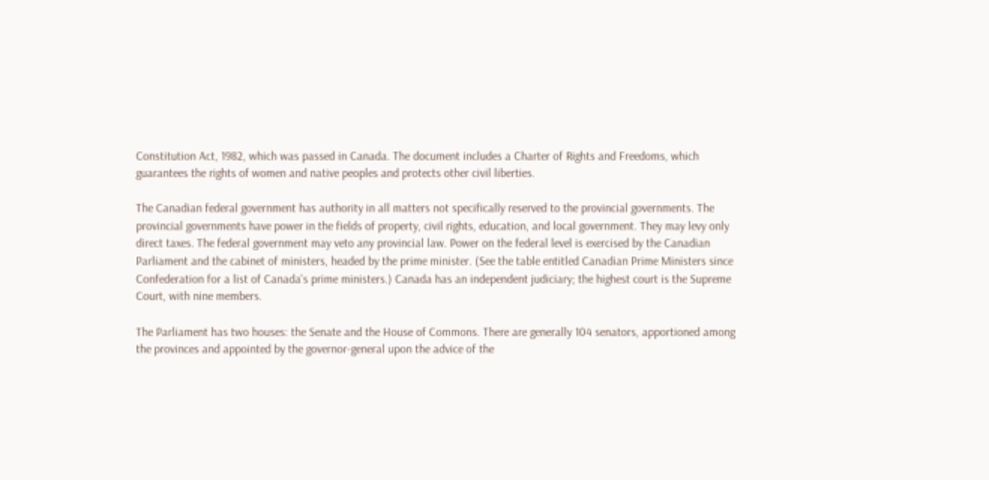Constitution Act, 1982, which was passed in Canada. The document includes a Charter of Rights and Freedoms, which guarantees the rights of women and native peoples and protects other civil liberties.

The Canadian federal government has authority in all matters not specifically reserved to the provincial governments. The provincial governments have power in the fields of property, civil rights, education, and local government. They may levy only direct taxes. The federal government may veto any provincial law. Power on the federal level is exercised by the Canadian Parliament and the cabinet of ministers, headed by the prime minister. (See the table entitled Canadian Prime Ministers since Confederation for a list of Canada's prime ministers.) Canada has an independent judiciary; the highest court is the Supreme Court, with nine members.

The Parliament has two houses: the Senate and the House of Commons. There are generally 104 senators, apportioned among the provinces and appointed by the governor-general upon the advice of the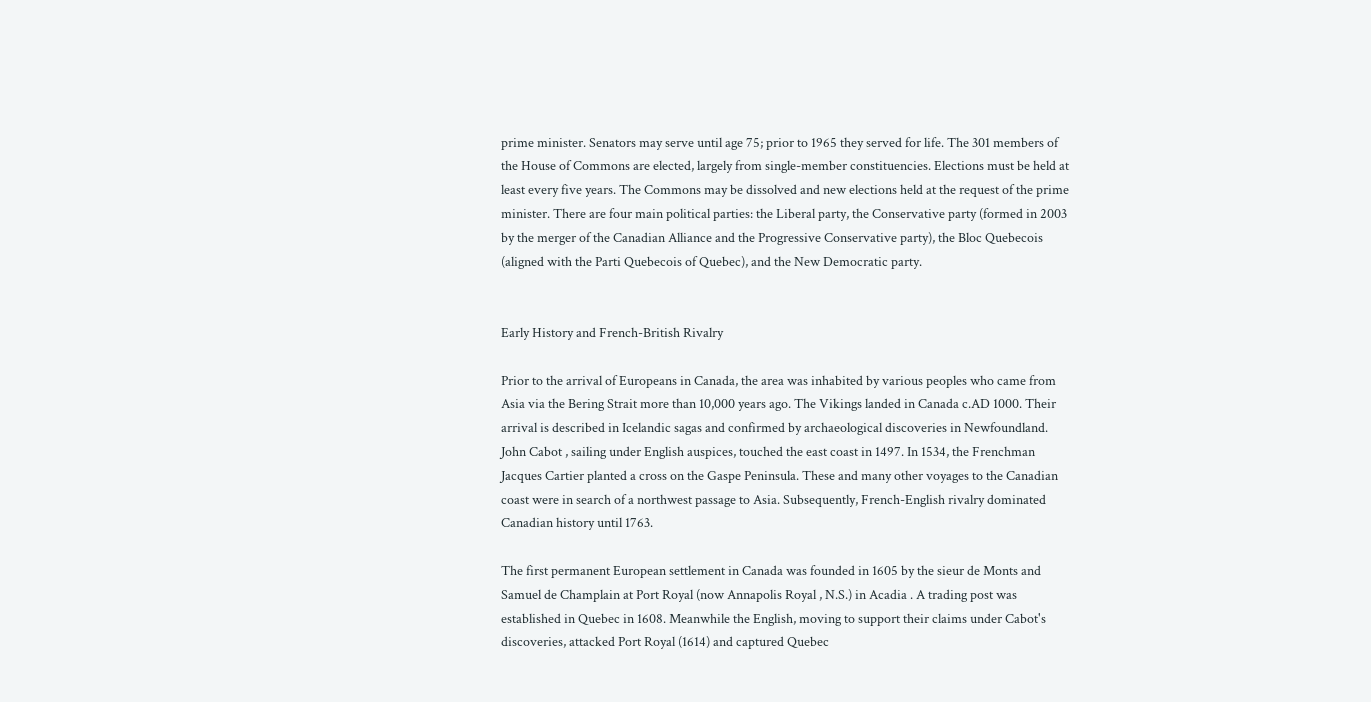prime minister. Senators may serve until age 75; prior to 1965 they served for life. The 301 members of the House of Commons are elected, largely from single-member constituencies. Elections must be held at least every five years. The Commons may be dissolved and new elections held at the request of the prime minister. There are four main political parties: the Liberal party, the Conservative party (formed in 2003 by the merger of the Canadian Alliance and the Progressive Conservative party), the Bloc Quebecois (aligned with the Parti Quebecois of Quebec), and the New Democratic party.


Early History and French-British Rivalry

Prior to the arrival of Europeans in Canada, the area was inhabited by various peoples who came from Asia via the Bering Strait more than 10,000 years ago. The Vikings landed in Canada c.AD 1000. Their arrival is described in Icelandic sagas and confirmed by archaeological discoveries in Newfoundland. John Cabot , sailing under English auspices, touched the east coast in 1497. In 1534, the Frenchman Jacques Cartier planted a cross on the Gaspe Peninsula. These and many other voyages to the Canadian coast were in search of a northwest passage to Asia. Subsequently, French-English rivalry dominated Canadian history until 1763.

The first permanent European settlement in Canada was founded in 1605 by the sieur de Monts and Samuel de Champlain at Port Royal (now Annapolis Royal , N.S.) in Acadia . A trading post was established in Quebec in 1608. Meanwhile the English, moving to support their claims under Cabot's discoveries, attacked Port Royal (1614) and captured Quebec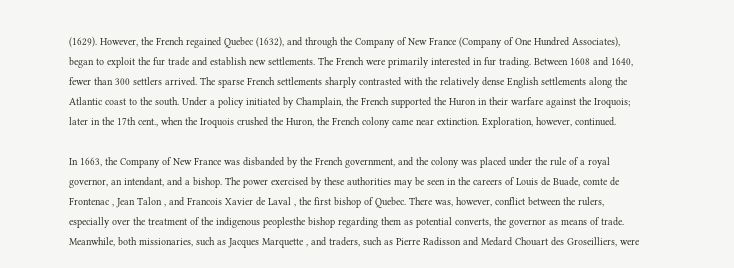(1629). However, the French regained Quebec (1632), and through the Company of New France (Company of One Hundred Associates), began to exploit the fur trade and establish new settlements. The French were primarily interested in fur trading. Between 1608 and 1640, fewer than 300 settlers arrived. The sparse French settlements sharply contrasted with the relatively dense English settlements along the Atlantic coast to the south. Under a policy initiated by Champlain, the French supported the Huron in their warfare against the Iroquois; later in the 17th cent., when the Iroquois crushed the Huron, the French colony came near extinction. Exploration, however, continued.

In 1663, the Company of New France was disbanded by the French government, and the colony was placed under the rule of a royal governor, an intendant, and a bishop. The power exercised by these authorities may be seen in the careers of Louis de Buade, comte de Frontenac , Jean Talon , and Francois Xavier de Laval , the first bishop of Quebec. There was, however, conflict between the rulers, especially over the treatment of the indigenous peoplesthe bishop regarding them as potential converts, the governor as means of trade. Meanwhile, both missionaries, such as Jacques Marquette , and traders, such as Pierre Radisson and Medard Chouart des Groseilliers, were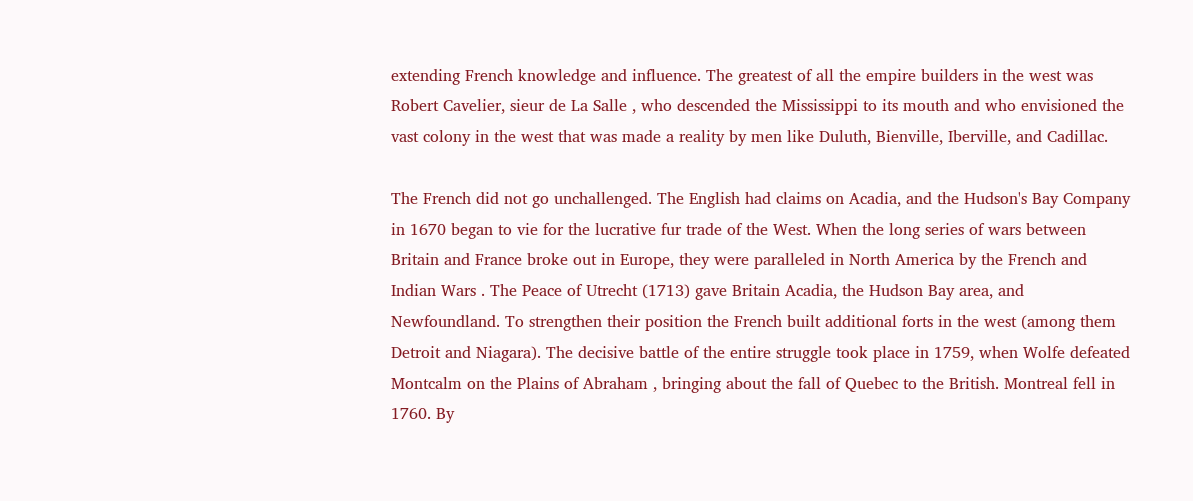extending French knowledge and influence. The greatest of all the empire builders in the west was Robert Cavelier, sieur de La Salle , who descended the Mississippi to its mouth and who envisioned the vast colony in the west that was made a reality by men like Duluth, Bienville, Iberville, and Cadillac.

The French did not go unchallenged. The English had claims on Acadia, and the Hudson's Bay Company in 1670 began to vie for the lucrative fur trade of the West. When the long series of wars between Britain and France broke out in Europe, they were paralleled in North America by the French and Indian Wars . The Peace of Utrecht (1713) gave Britain Acadia, the Hudson Bay area, and Newfoundland. To strengthen their position the French built additional forts in the west (among them Detroit and Niagara). The decisive battle of the entire struggle took place in 1759, when Wolfe defeated Montcalm on the Plains of Abraham , bringing about the fall of Quebec to the British. Montreal fell in 1760. By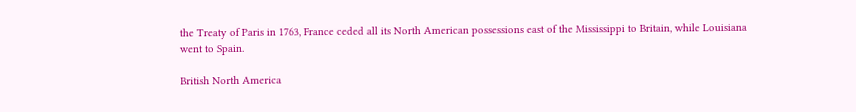the Treaty of Paris in 1763, France ceded all its North American possessions east of the Mississippi to Britain, while Louisiana went to Spain.

British North America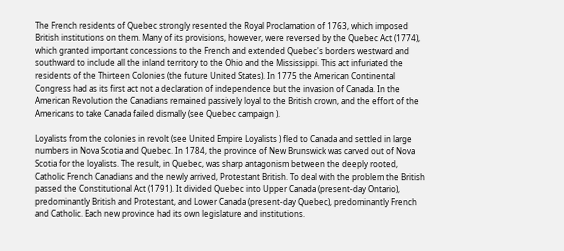The French residents of Quebec strongly resented the Royal Proclamation of 1763, which imposed British institutions on them. Many of its provisions, however, were reversed by the Quebec Act (1774), which granted important concessions to the French and extended Quebec's borders westward and southward to include all the inland territory to the Ohio and the Mississippi. This act infuriated the residents of the Thirteen Colonies (the future United States). In 1775 the American Continental Congress had as its first act not a declaration of independence but the invasion of Canada. In the American Revolution the Canadians remained passively loyal to the British crown, and the effort of the Americans to take Canada failed dismally (see Quebec campaign ).

Loyalists from the colonies in revolt (see United Empire Loyalists ) fled to Canada and settled in large numbers in Nova Scotia and Quebec. In 1784, the province of New Brunswick was carved out of Nova Scotia for the loyalists. The result, in Quebec, was sharp antagonism between the deeply rooted, Catholic French Canadians and the newly arrived, Protestant British. To deal with the problem the British passed the Constitutional Act (1791). It divided Quebec into Upper Canada (present-day Ontario), predominantly British and Protestant, and Lower Canada (present-day Quebec), predominantly French and Catholic. Each new province had its own legislature and institutions.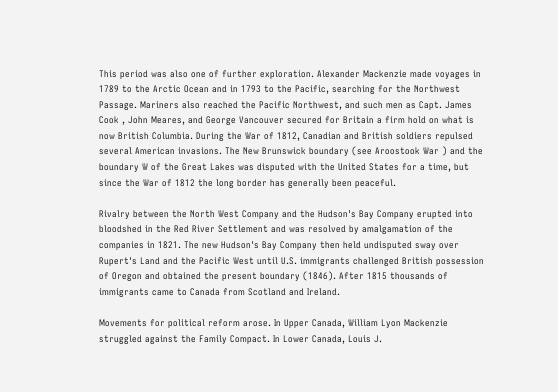This period was also one of further exploration. Alexander Mackenzie made voyages in 1789 to the Arctic Ocean and in 1793 to the Pacific, searching for the Northwest Passage. Mariners also reached the Pacific Northwest, and such men as Capt. James Cook , John Meares, and George Vancouver secured for Britain a firm hold on what is now British Columbia. During the War of 1812, Canadian and British soldiers repulsed several American invasions. The New Brunswick boundary (see Aroostook War ) and the boundary W of the Great Lakes was disputed with the United States for a time, but since the War of 1812 the long border has generally been peaceful.

Rivalry between the North West Company and the Hudson's Bay Company erupted into bloodshed in the Red River Settlement and was resolved by amalgamation of the companies in 1821. The new Hudson's Bay Company then held undisputed sway over Rupert's Land and the Pacific West until U.S. immigrants challenged British possession of Oregon and obtained the present boundary (1846). After 1815 thousands of immigrants came to Canada from Scotland and Ireland.

Movements for political reform arose. In Upper Canada, William Lyon Mackenzie struggled against the Family Compact. In Lower Canada, Louis J.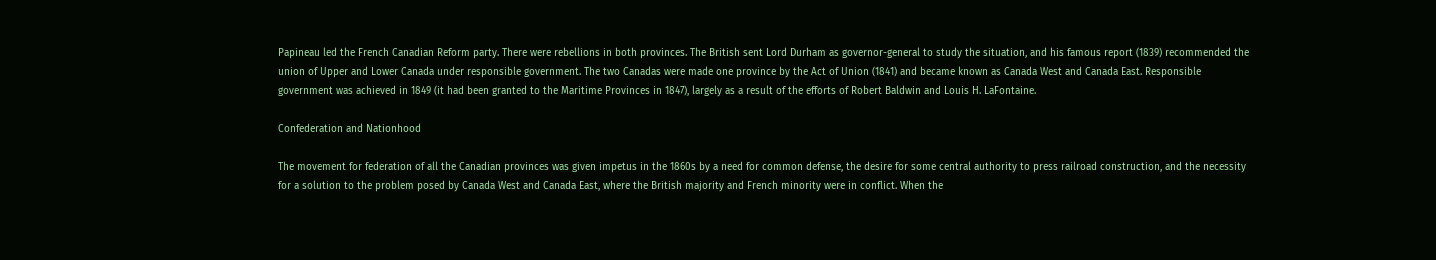Papineau led the French Canadian Reform party. There were rebellions in both provinces. The British sent Lord Durham as governor-general to study the situation, and his famous report (1839) recommended the union of Upper and Lower Canada under responsible government. The two Canadas were made one province by the Act of Union (1841) and became known as Canada West and Canada East. Responsible government was achieved in 1849 (it had been granted to the Maritime Provinces in 1847), largely as a result of the efforts of Robert Baldwin and Louis H. LaFontaine.

Confederation and Nationhood

The movement for federation of all the Canadian provinces was given impetus in the 1860s by a need for common defense, the desire for some central authority to press railroad construction, and the necessity for a solution to the problem posed by Canada West and Canada East, where the British majority and French minority were in conflict. When the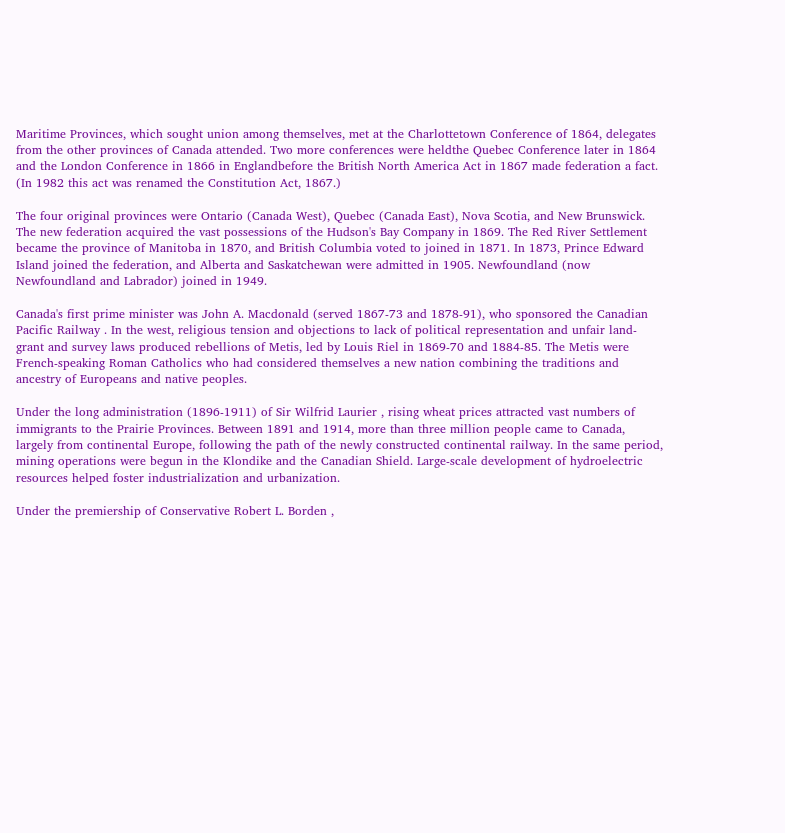Maritime Provinces, which sought union among themselves, met at the Charlottetown Conference of 1864, delegates from the other provinces of Canada attended. Two more conferences were heldthe Quebec Conference later in 1864 and the London Conference in 1866 in Englandbefore the British North America Act in 1867 made federation a fact. (In 1982 this act was renamed the Constitution Act, 1867.)

The four original provinces were Ontario (Canada West), Quebec (Canada East), Nova Scotia, and New Brunswick. The new federation acquired the vast possessions of the Hudson's Bay Company in 1869. The Red River Settlement became the province of Manitoba in 1870, and British Columbia voted to joined in 1871. In 1873, Prince Edward Island joined the federation, and Alberta and Saskatchewan were admitted in 1905. Newfoundland (now Newfoundland and Labrador) joined in 1949.

Canada's first prime minister was John A. Macdonald (served 1867-73 and 1878-91), who sponsored the Canadian Pacific Railway . In the west, religious tension and objections to lack of political representation and unfair land-grant and survey laws produced rebellions of Metis, led by Louis Riel in 1869-70 and 1884-85. The Metis were French-speaking Roman Catholics who had considered themselves a new nation combining the traditions and ancestry of Europeans and native peoples.

Under the long administration (1896-1911) of Sir Wilfrid Laurier , rising wheat prices attracted vast numbers of immigrants to the Prairie Provinces. Between 1891 and 1914, more than three million people came to Canada, largely from continental Europe, following the path of the newly constructed continental railway. In the same period, mining operations were begun in the Klondike and the Canadian Shield. Large-scale development of hydroelectric resources helped foster industrialization and urbanization.

Under the premiership of Conservative Robert L. Borden ,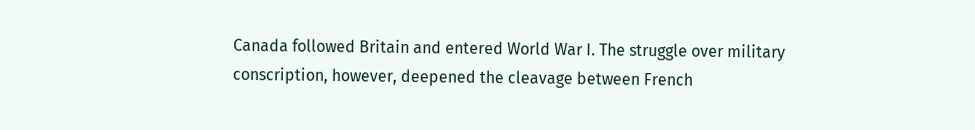Canada followed Britain and entered World War I. The struggle over military conscription, however, deepened the cleavage between French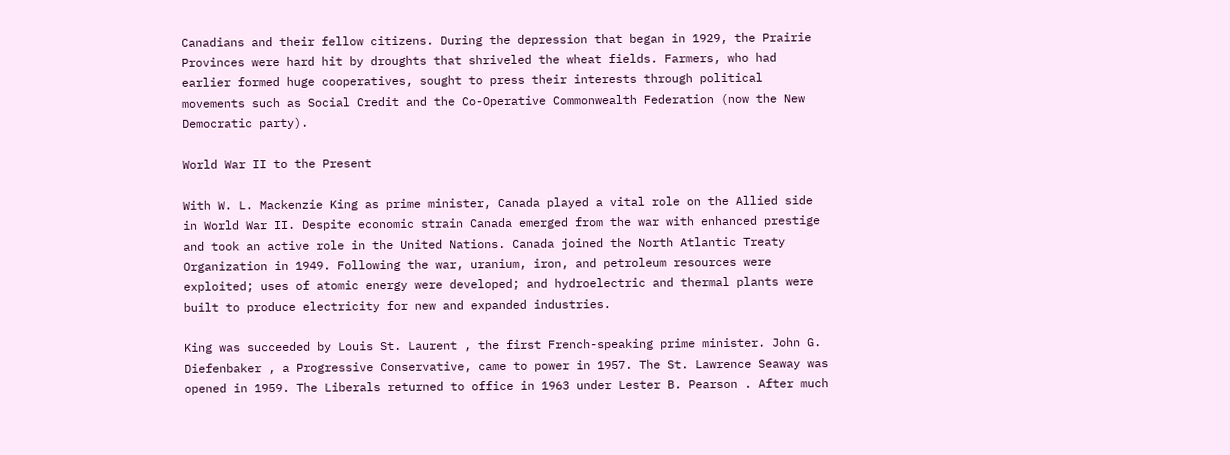Canadians and their fellow citizens. During the depression that began in 1929, the Prairie Provinces were hard hit by droughts that shriveled the wheat fields. Farmers, who had earlier formed huge cooperatives, sought to press their interests through political movements such as Social Credit and the Co-Operative Commonwealth Federation (now the New Democratic party).

World War II to the Present

With W. L. Mackenzie King as prime minister, Canada played a vital role on the Allied side in World War II. Despite economic strain Canada emerged from the war with enhanced prestige and took an active role in the United Nations. Canada joined the North Atlantic Treaty Organization in 1949. Following the war, uranium, iron, and petroleum resources were exploited; uses of atomic energy were developed; and hydroelectric and thermal plants were built to produce electricity for new and expanded industries.

King was succeeded by Louis St. Laurent , the first French-speaking prime minister. John G. Diefenbaker , a Progressive Conservative, came to power in 1957. The St. Lawrence Seaway was opened in 1959. The Liberals returned to office in 1963 under Lester B. Pearson . After much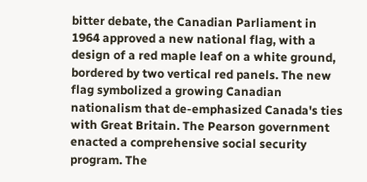bitter debate, the Canadian Parliament in 1964 approved a new national flag, with a design of a red maple leaf on a white ground, bordered by two vertical red panels. The new flag symbolized a growing Canadian nationalism that de-emphasized Canada's ties with Great Britain. The Pearson government enacted a comprehensive social security program. The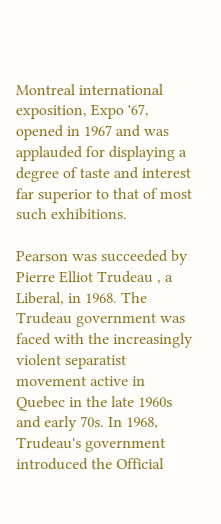Montreal international exposition, Expo '67, opened in 1967 and was applauded for displaying a degree of taste and interest far superior to that of most such exhibitions.

Pearson was succeeded by Pierre Elliot Trudeau , a Liberal, in 1968. The Trudeau government was faced with the increasingly violent separatist movement active in Quebec in the late 1960s and early 70s. In 1968, Trudeau's government introduced the Official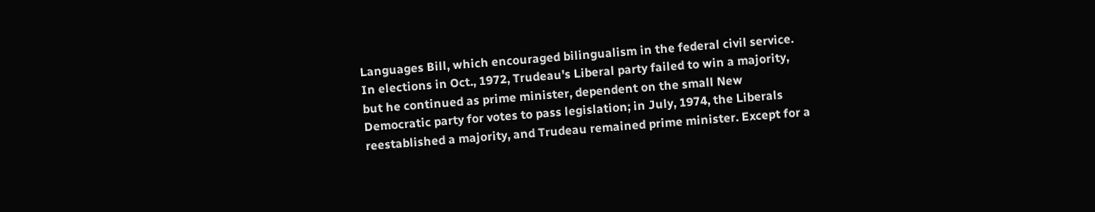Languages Bill, which encouraged bilingualism in the federal civil service. In elections in Oct., 1972, Trudeau's Liberal party failed to win a majority, but he continued as prime minister, dependent on the small New Democratic party for votes to pass legislation; in July, 1974, the Liberals reestablished a majority, and Trudeau remained prime minister. Except for a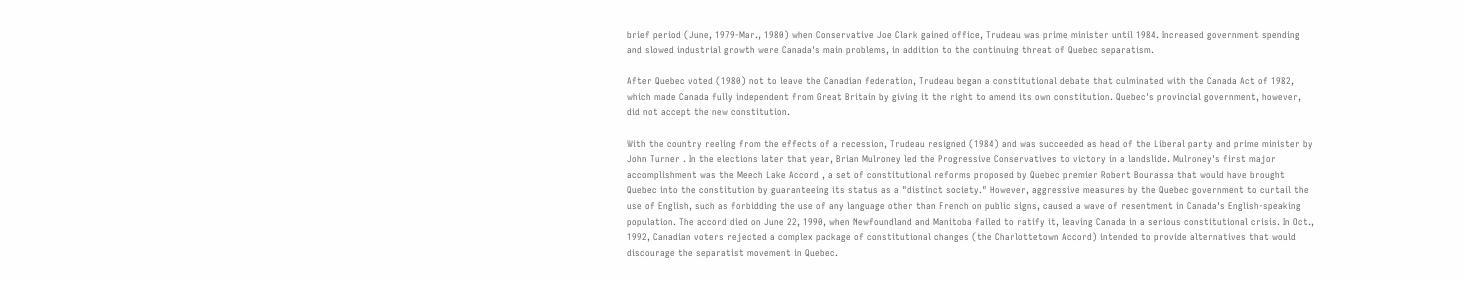brief period (June, 1979-Mar., 1980) when Conservative Joe Clark gained office, Trudeau was prime minister until 1984. Increased government spending and slowed industrial growth were Canada's main problems, in addition to the continuing threat of Quebec separatism.

After Quebec voted (1980) not to leave the Canadian federation, Trudeau began a constitutional debate that culminated with the Canada Act of 1982, which made Canada fully independent from Great Britain by giving it the right to amend its own constitution. Quebec's provincial government, however, did not accept the new constitution.

With the country reeling from the effects of a recession, Trudeau resigned (1984) and was succeeded as head of the Liberal party and prime minister by John Turner . In the elections later that year, Brian Mulroney led the Progressive Conservatives to victory in a landslide. Mulroney's first major accomplishment was the Meech Lake Accord , a set of constitutional reforms proposed by Quebec premier Robert Bourassa that would have brought Quebec into the constitution by guaranteeing its status as a "distinct society." However, aggressive measures by the Quebec government to curtail the use of English, such as forbidding the use of any language other than French on public signs, caused a wave of resentment in Canada's English-speaking population. The accord died on June 22, 1990, when Newfoundland and Manitoba failed to ratify it, leaving Canada in a serious constitutional crisis. In Oct., 1992, Canadian voters rejected a complex package of constitutional changes (the Charlottetown Accord) intended to provide alternatives that would discourage the separatist movement in Quebec.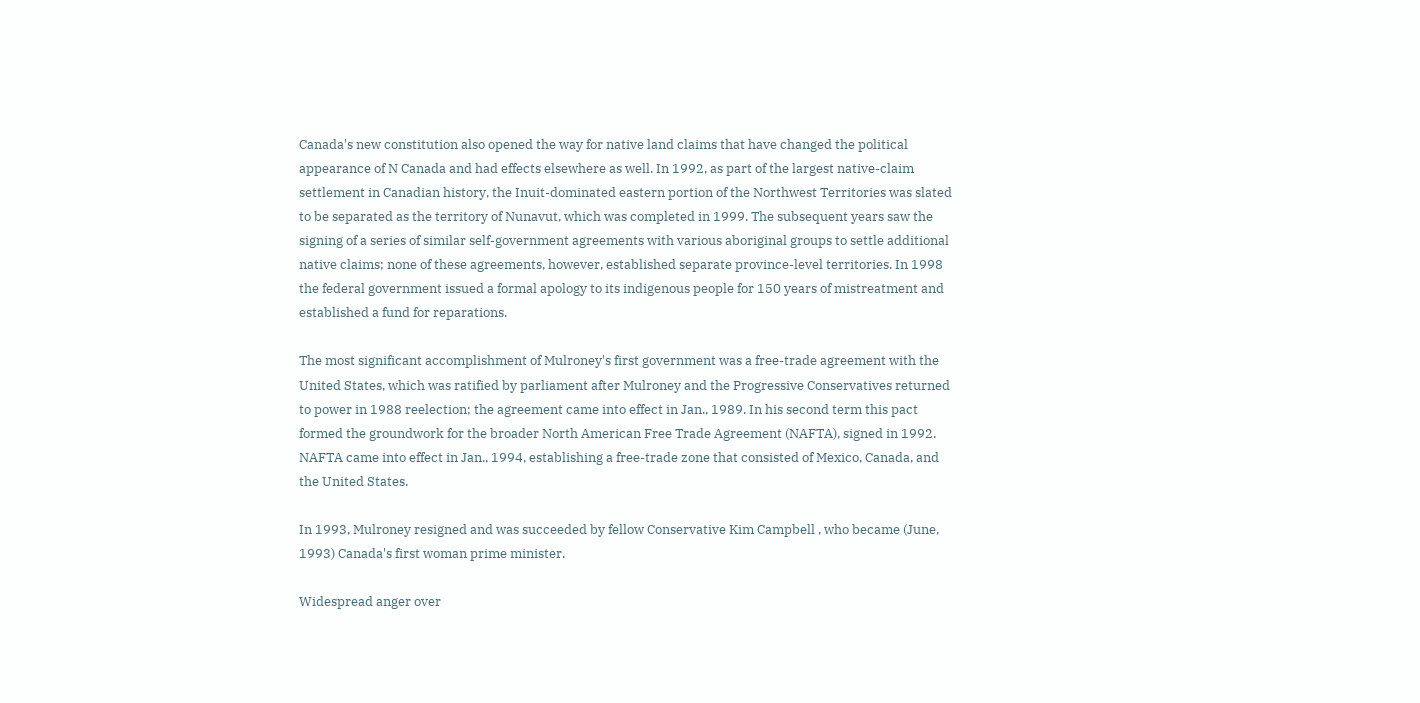Canada's new constitution also opened the way for native land claims that have changed the political appearance of N Canada and had effects elsewhere as well. In 1992, as part of the largest native-claim settlement in Canadian history, the Inuit-dominated eastern portion of the Northwest Territories was slated to be separated as the territory of Nunavut, which was completed in 1999. The subsequent years saw the signing of a series of similar self-government agreements with various aboriginal groups to settle additional native claims; none of these agreements, however, established separate province-level territories. In 1998 the federal government issued a formal apology to its indigenous people for 150 years of mistreatment and established a fund for reparations.

The most significant accomplishment of Mulroney's first government was a free-trade agreement with the United States, which was ratified by parliament after Mulroney and the Progressive Conservatives returned to power in 1988 reelection; the agreement came into effect in Jan., 1989. In his second term this pact formed the groundwork for the broader North American Free Trade Agreement (NAFTA), signed in 1992. NAFTA came into effect in Jan., 1994, establishing a free-trade zone that consisted of Mexico, Canada, and the United States.

In 1993, Mulroney resigned and was succeeded by fellow Conservative Kim Campbell , who became (June, 1993) Canada's first woman prime minister.

Widespread anger over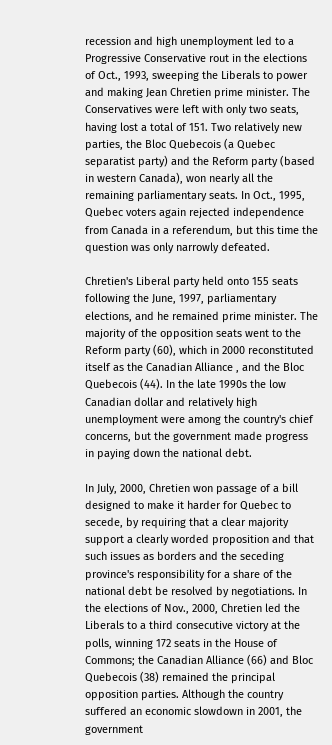recession and high unemployment led to a Progressive Conservative rout in the elections of Oct., 1993, sweeping the Liberals to power and making Jean Chretien prime minister. The Conservatives were left with only two seats, having lost a total of 151. Two relatively new parties, the Bloc Quebecois (a Quebec separatist party) and the Reform party (based in western Canada), won nearly all the remaining parliamentary seats. In Oct., 1995, Quebec voters again rejected independence from Canada in a referendum, but this time the question was only narrowly defeated.

Chretien's Liberal party held onto 155 seats following the June, 1997, parliamentary elections, and he remained prime minister. The majority of the opposition seats went to the Reform party (60), which in 2000 reconstituted itself as the Canadian Alliance , and the Bloc Quebecois (44). In the late 1990s the low Canadian dollar and relatively high unemployment were among the country's chief concerns, but the government made progress in paying down the national debt.

In July, 2000, Chretien won passage of a bill designed to make it harder for Quebec to secede, by requiring that a clear majority support a clearly worded proposition and that such issues as borders and the seceding province's responsibility for a share of the national debt be resolved by negotiations. In the elections of Nov., 2000, Chretien led the Liberals to a third consecutive victory at the polls, winning 172 seats in the House of Commons; the Canadian Alliance (66) and Bloc Quebecois (38) remained the principal opposition parties. Although the country suffered an economic slowdown in 2001, the government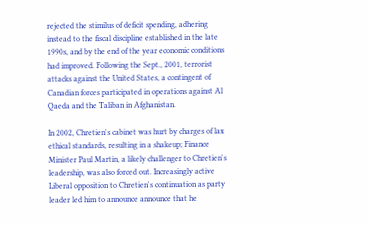rejected the stimilus of deficit spending, adhering instead to the fiscal discipline established in the late 1990s, and by the end of the year economic conditions had improved. Following the Sept., 2001, terrorist attacks against the United States, a contingent of Canadian forces participated in operations against Al Qaeda and the Taliban in Afghanistan.

In 2002, Chretien's cabinet was hurt by charges of lax ethical standards, resulting in a shakeup; Finance Minister Paul Martin, a likely challenger to Chretien's leadership, was also forced out. Increasingly active Liberal opposition to Chretien's continuation as party leader led him to announce announce that he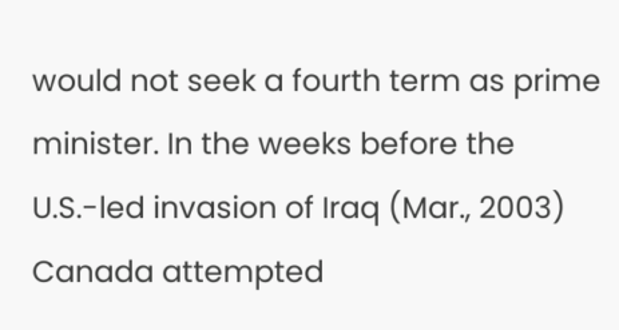would not seek a fourth term as prime minister. In the weeks before the U.S.-led invasion of Iraq (Mar., 2003) Canada attempted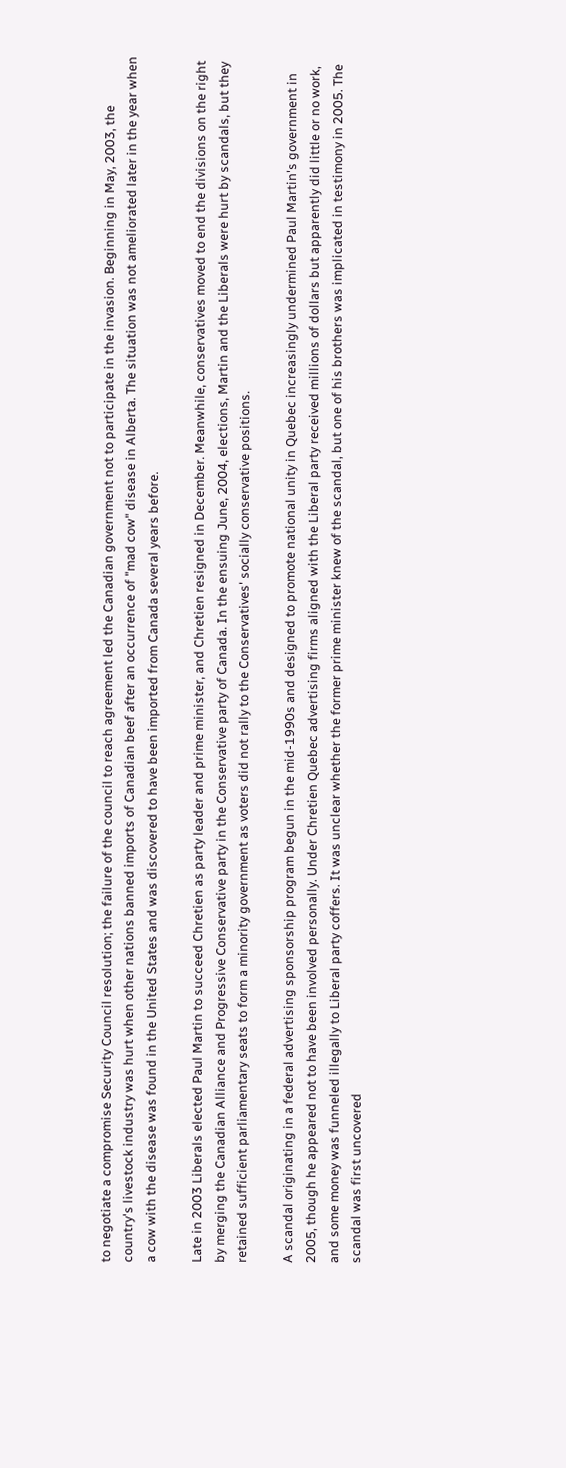to negotiate a compromise Security Council resolution; the failure of the council to reach agreement led the Canadian government not to participate in the invasion. Beginning in May, 2003, the country's livestock industry was hurt when other nations banned imports of Canadian beef after an occurrence of "mad cow" disease in Alberta. The situation was not ameliorated later in the year when a cow with the disease was found in the United States and was discovered to have been imported from Canada several years before.

Late in 2003 Liberals elected Paul Martin to succeed Chretien as party leader and prime minister, and Chretien resigned in December. Meanwhile, conservatives moved to end the divisions on the right by merging the Canadian Alliance and Progressive Conservative party in the Conservative party of Canada. In the ensuing June, 2004, elections, Martin and the Liberals were hurt by scandals, but they retained sufficient parliamentary seats to form a minority government as voters did not rally to the Conservatives' socially conservative positions.

A scandal originating in a federal advertising sponsorship program begun in the mid-1990s and designed to promote national unity in Quebec increasingly undermined Paul Martin's government in 2005, though he appeared not to have been involved personally. Under Chretien Quebec advertising firms aligned with the Liberal party received millions of dollars but apparently did little or no work, and some money was funneled illegally to Liberal party coffers. It was unclear whether the former prime minister knew of the scandal, but one of his brothers was implicated in testimony in 2005. The scandal was first uncovered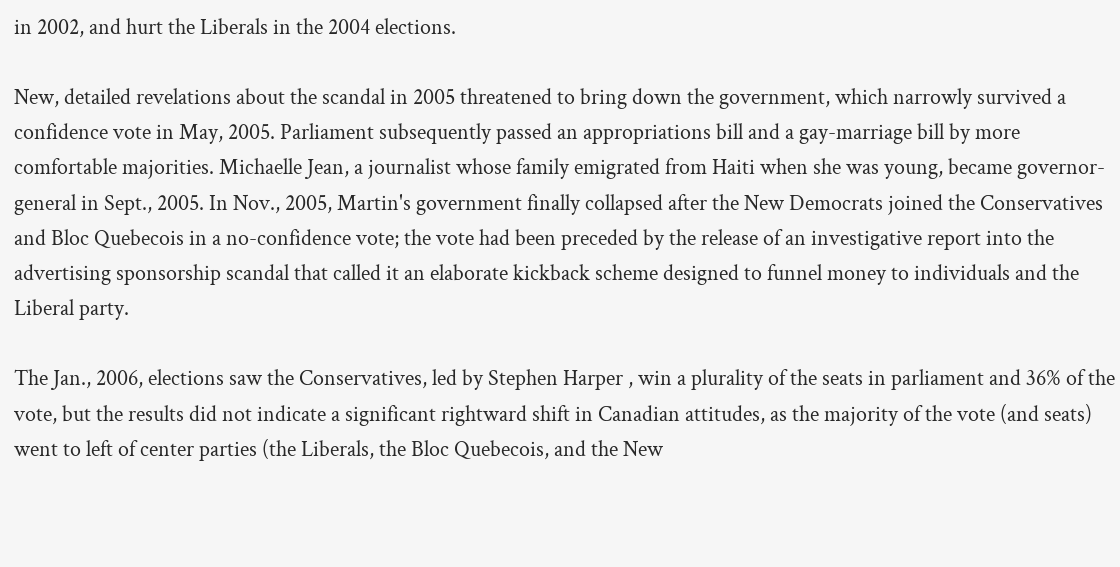in 2002, and hurt the Liberals in the 2004 elections.

New, detailed revelations about the scandal in 2005 threatened to bring down the government, which narrowly survived a confidence vote in May, 2005. Parliament subsequently passed an appropriations bill and a gay-marriage bill by more comfortable majorities. Michaelle Jean, a journalist whose family emigrated from Haiti when she was young, became governor-general in Sept., 2005. In Nov., 2005, Martin's government finally collapsed after the New Democrats joined the Conservatives and Bloc Quebecois in a no-confidence vote; the vote had been preceded by the release of an investigative report into the advertising sponsorship scandal that called it an elaborate kickback scheme designed to funnel money to individuals and the Liberal party.

The Jan., 2006, elections saw the Conservatives, led by Stephen Harper , win a plurality of the seats in parliament and 36% of the vote, but the results did not indicate a significant rightward shift in Canadian attitudes, as the majority of the vote (and seats) went to left of center parties (the Liberals, the Bloc Quebecois, and the New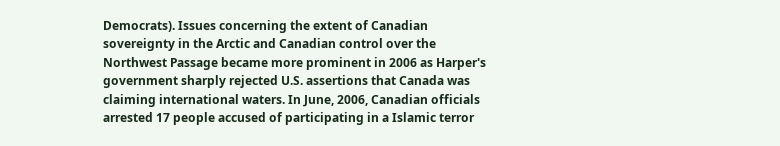Democrats). Issues concerning the extent of Canadian sovereignty in the Arctic and Canadian control over the Northwest Passage became more prominent in 2006 as Harper's government sharply rejected U.S. assertions that Canada was claiming international waters. In June, 2006, Canadian officials arrested 17 people accused of participating in a Islamic terror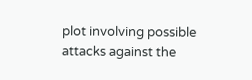plot involving possible attacks against the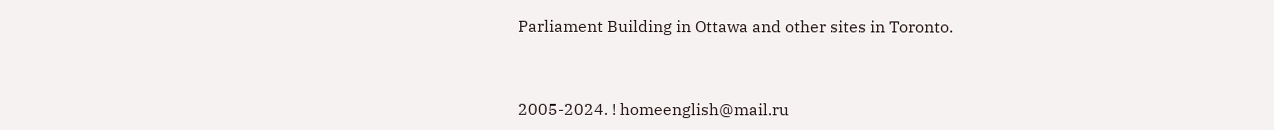Parliament Building in Ottawa and other sites in Toronto.



2005-2024. ! homeenglish@mail.ru